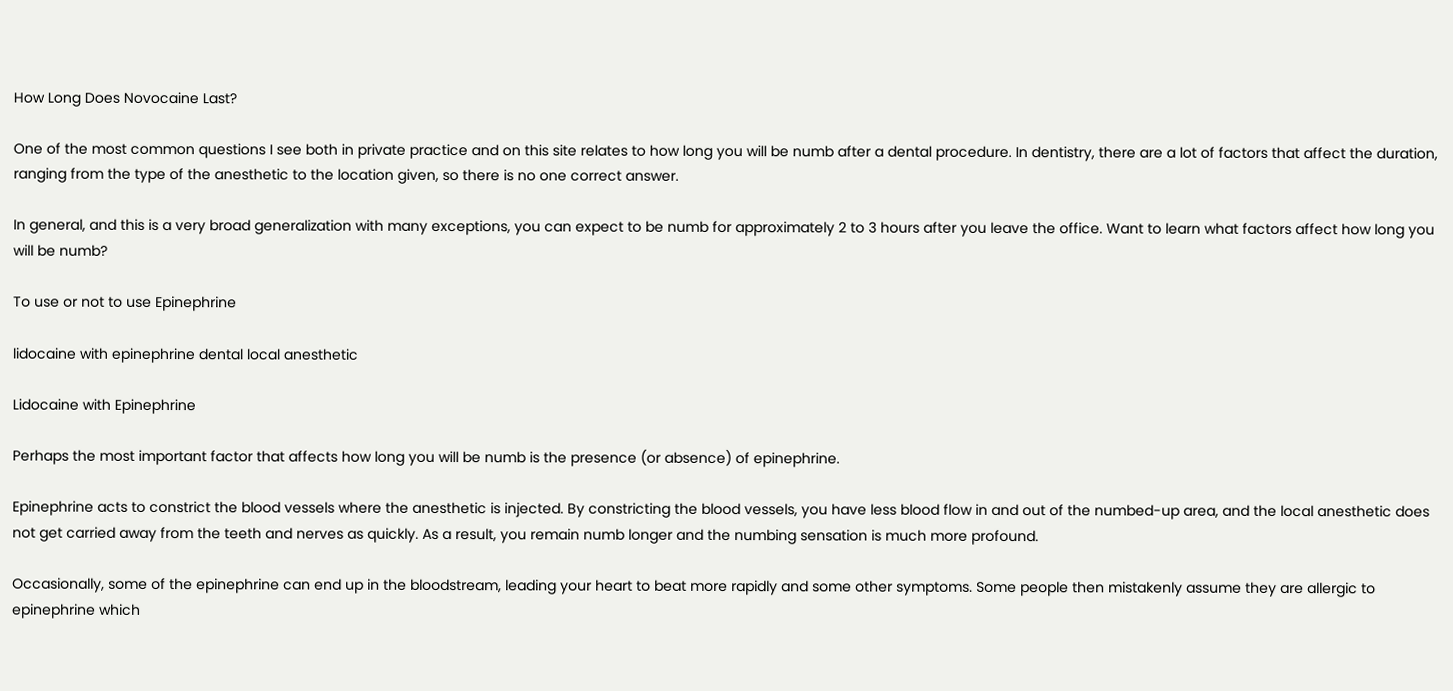How Long Does Novocaine Last?

One of the most common questions I see both in private practice and on this site relates to how long you will be numb after a dental procedure. In dentistry, there are a lot of factors that affect the duration, ranging from the type of the anesthetic to the location given, so there is no one correct answer.

In general, and this is a very broad generalization with many exceptions, you can expect to be numb for approximately 2 to 3 hours after you leave the office. Want to learn what factors affect how long you will be numb?

To use or not to use Epinephrine

lidocaine with epinephrine dental local anesthetic

Lidocaine with Epinephrine

Perhaps the most important factor that affects how long you will be numb is the presence (or absence) of epinephrine.

Epinephrine acts to constrict the blood vessels where the anesthetic is injected. By constricting the blood vessels, you have less blood flow in and out of the numbed-up area, and the local anesthetic does not get carried away from the teeth and nerves as quickly. As a result, you remain numb longer and the numbing sensation is much more profound.

Occasionally, some of the epinephrine can end up in the bloodstream, leading your heart to beat more rapidly and some other symptoms. Some people then mistakenly assume they are allergic to epinephrine which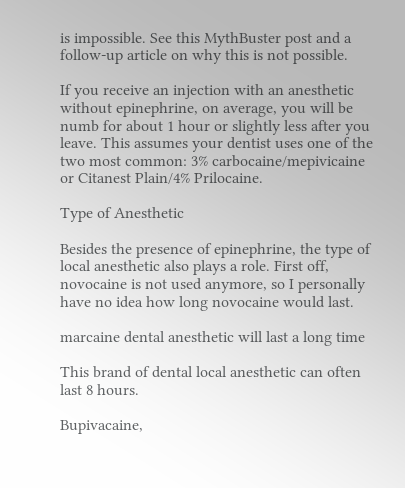is impossible. See this MythBuster post and a follow-up article on why this is not possible.

If you receive an injection with an anesthetic without epinephrine, on average, you will be numb for about 1 hour or slightly less after you leave. This assumes your dentist uses one of the two most common: 3% carbocaine/mepivicaine or Citanest Plain/4% Prilocaine.

Type of Anesthetic

Besides the presence of epinephrine, the type of local anesthetic also plays a role. First off, novocaine is not used anymore, so I personally have no idea how long novocaine would last.

marcaine dental anesthetic will last a long time

This brand of dental local anesthetic can often last 8 hours.

Bupivacaine,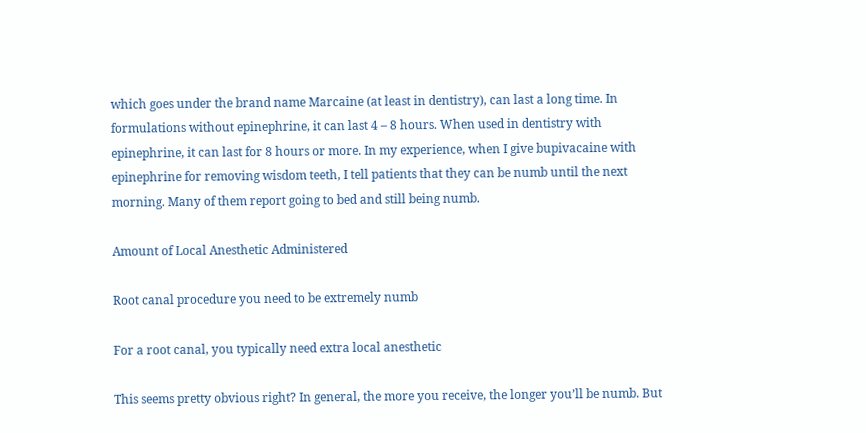which goes under the brand name Marcaine (at least in dentistry), can last a long time. In formulations without epinephrine, it can last 4 – 8 hours. When used in dentistry with epinephrine, it can last for 8 hours or more. In my experience, when I give bupivacaine with epinephrine for removing wisdom teeth, I tell patients that they can be numb until the next morning. Many of them report going to bed and still being numb.

Amount of Local Anesthetic Administered

Root canal procedure you need to be extremely numb

For a root canal, you typically need extra local anesthetic

This seems pretty obvious right? In general, the more you receive, the longer you’ll be numb. But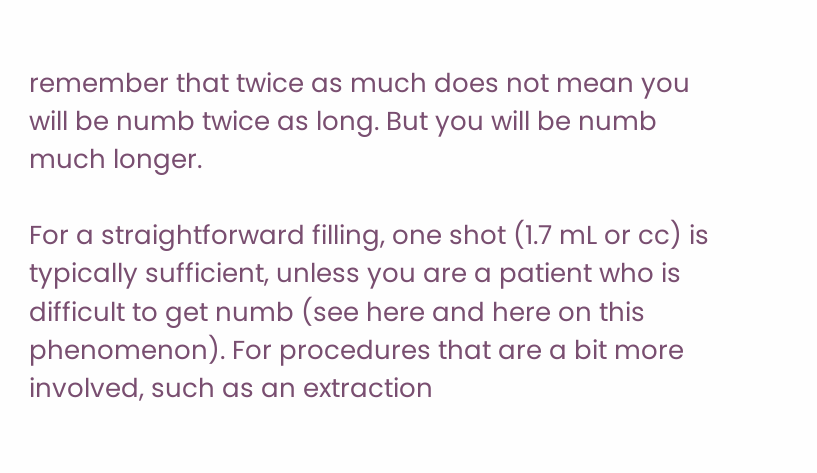remember that twice as much does not mean you will be numb twice as long. But you will be numb much longer.

For a straightforward filling, one shot (1.7 mL or cc) is typically sufficient, unless you are a patient who is difficult to get numb (see here and here on this phenomenon). For procedures that are a bit more involved, such as an extraction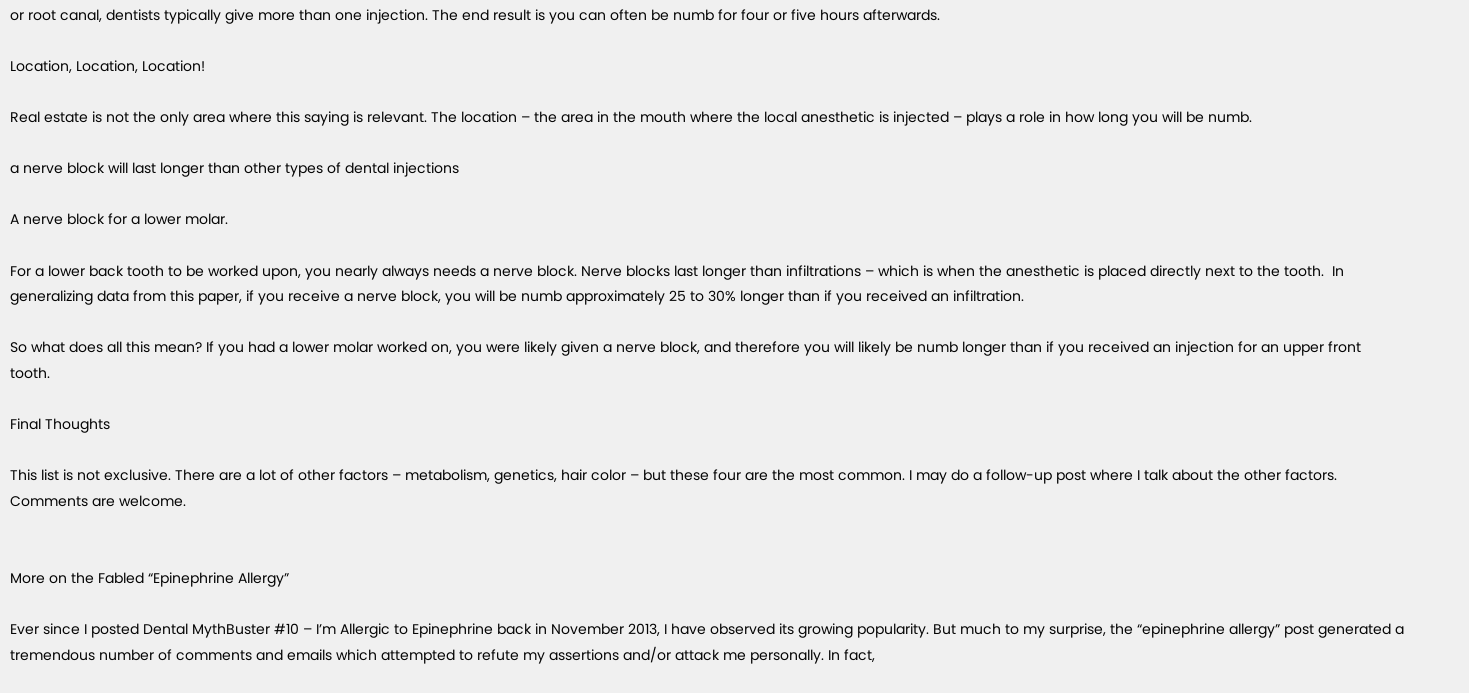or root canal, dentists typically give more than one injection. The end result is you can often be numb for four or five hours afterwards.

Location, Location, Location!

Real estate is not the only area where this saying is relevant. The location – the area in the mouth where the local anesthetic is injected – plays a role in how long you will be numb.

a nerve block will last longer than other types of dental injections

A nerve block for a lower molar.

For a lower back tooth to be worked upon, you nearly always needs a nerve block. Nerve blocks last longer than infiltrations – which is when the anesthetic is placed directly next to the tooth.  In generalizing data from this paper, if you receive a nerve block, you will be numb approximately 25 to 30% longer than if you received an infiltration.

So what does all this mean? If you had a lower molar worked on, you were likely given a nerve block, and therefore you will likely be numb longer than if you received an injection for an upper front tooth.

Final Thoughts

This list is not exclusive. There are a lot of other factors – metabolism, genetics, hair color – but these four are the most common. I may do a follow-up post where I talk about the other factors. Comments are welcome.


More on the Fabled “Epinephrine Allergy”

Ever since I posted Dental MythBuster #10 – I’m Allergic to Epinephrine back in November 2013, I have observed its growing popularity. But much to my surprise, the “epinephrine allergy” post generated a tremendous number of comments and emails which attempted to refute my assertions and/or attack me personally. In fact,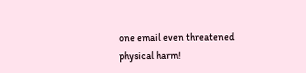one email even threatened physical harm!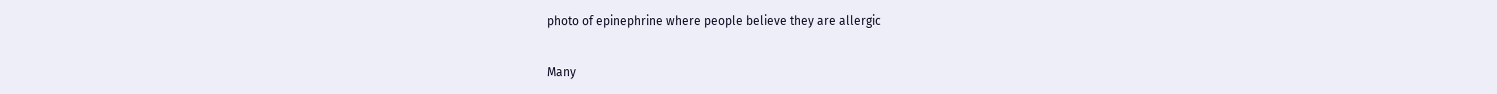photo of epinephrine where people believe they are allergic

Many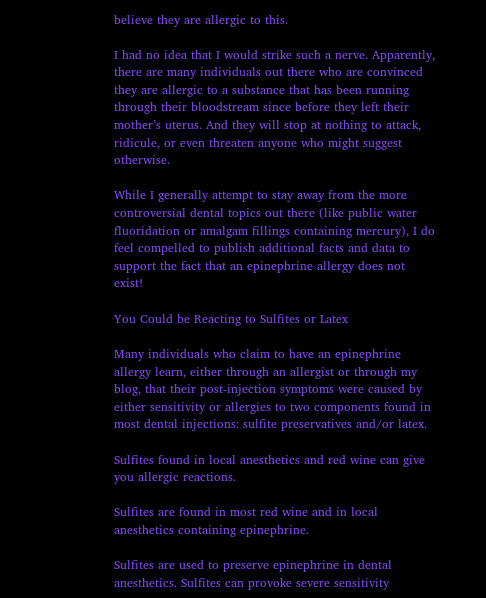believe they are allergic to this.

I had no idea that I would strike such a nerve. Apparently, there are many individuals out there who are convinced they are allergic to a substance that has been running through their bloodstream since before they left their mother’s uterus. And they will stop at nothing to attack, ridicule, or even threaten anyone who might suggest otherwise.

While I generally attempt to stay away from the more controversial dental topics out there (like public water fluoridation or amalgam fillings containing mercury), I do feel compelled to publish additional facts and data to support the fact that an epinephrine allergy does not exist!

You Could be Reacting to Sulfites or Latex

Many individuals who claim to have an epinephrine allergy learn, either through an allergist or through my blog, that their post-injection symptoms were caused by either sensitivity or allergies to two components found in most dental injections: sulfite preservatives and/or latex.

Sulfites found in local anesthetics and red wine can give you allergic reactions.

Sulfites are found in most red wine and in local anesthetics containing epinephrine.

Sulfites are used to preserve epinephrine in dental anesthetics. Sulfites can provoke severe sensitivity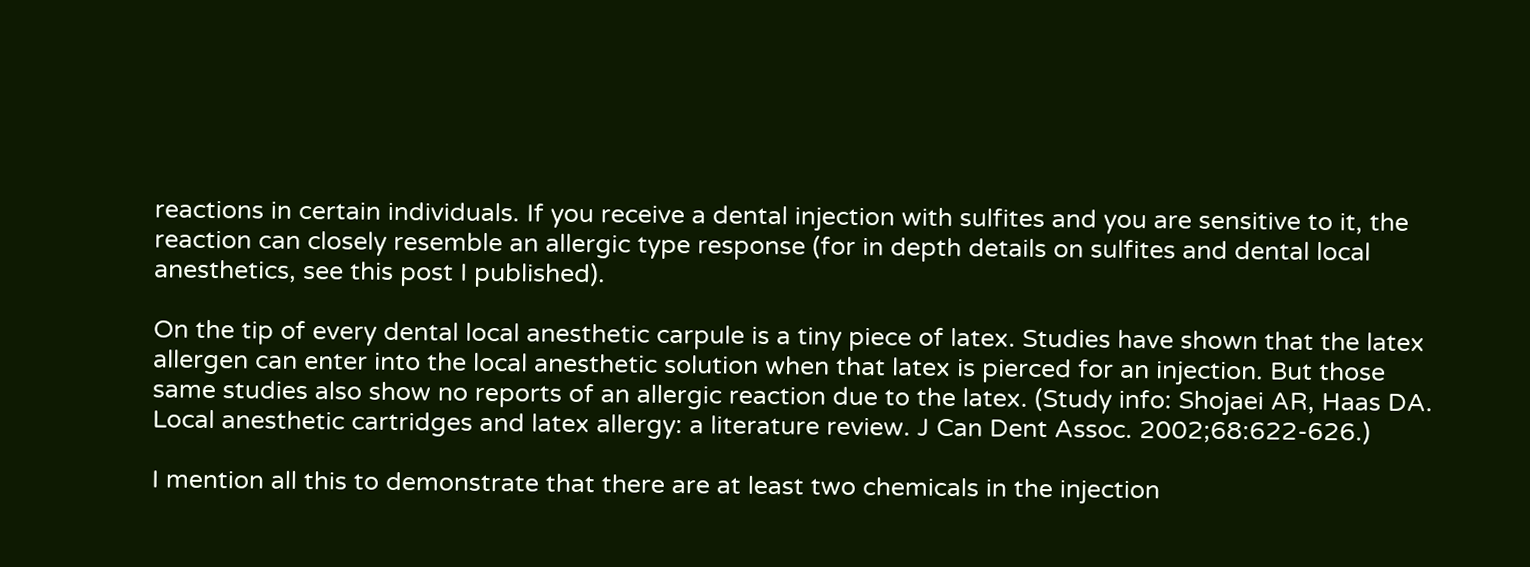reactions in certain individuals. If you receive a dental injection with sulfites and you are sensitive to it, the reaction can closely resemble an allergic type response (for in depth details on sulfites and dental local anesthetics, see this post I published).

On the tip of every dental local anesthetic carpule is a tiny piece of latex. Studies have shown that the latex allergen can enter into the local anesthetic solution when that latex is pierced for an injection. But those same studies also show no reports of an allergic reaction due to the latex. (Study info: Shojaei AR, Haas DA. Local anesthetic cartridges and latex allergy: a literature review. J Can Dent Assoc. 2002;68:622-626.)

I mention all this to demonstrate that there are at least two chemicals in the injection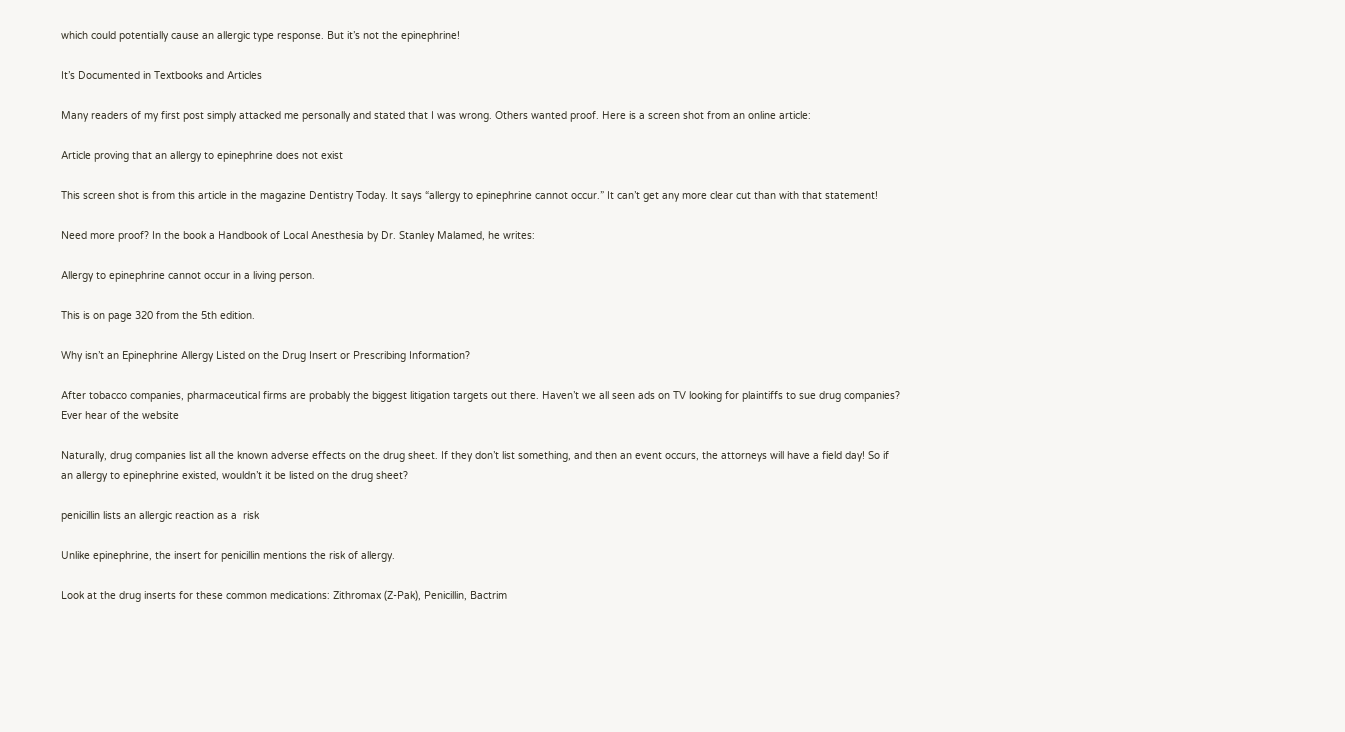which could potentially cause an allergic type response. But it’s not the epinephrine!

It’s Documented in Textbooks and Articles

Many readers of my first post simply attacked me personally and stated that I was wrong. Others wanted proof. Here is a screen shot from an online article:

Article proving that an allergy to epinephrine does not exist

This screen shot is from this article in the magazine Dentistry Today. It says “allergy to epinephrine cannot occur.” It can’t get any more clear cut than with that statement!

Need more proof? In the book a Handbook of Local Anesthesia by Dr. Stanley Malamed, he writes:

Allergy to epinephrine cannot occur in a living person.

This is on page 320 from the 5th edition.

Why isn’t an Epinephrine Allergy Listed on the Drug Insert or Prescribing Information?

After tobacco companies, pharmaceutical firms are probably the biggest litigation targets out there. Haven’t we all seen ads on TV looking for plaintiffs to sue drug companies? Ever hear of the website

Naturally, drug companies list all the known adverse effects on the drug sheet. If they don’t list something, and then an event occurs, the attorneys will have a field day! So if an allergy to epinephrine existed, wouldn’t it be listed on the drug sheet?

penicillin lists an allergic reaction as a  risk

Unlike epinephrine, the insert for penicillin mentions the risk of allergy.

Look at the drug inserts for these common medications: Zithromax (Z-Pak), Penicillin, Bactrim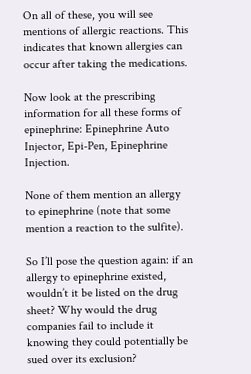On all of these, you will see mentions of allergic reactions. This indicates that known allergies can occur after taking the medications.

Now look at the prescribing information for all these forms of epinephrine: Epinephrine Auto Injector, Epi-Pen, Epinephrine Injection.

None of them mention an allergy to epinephrine (note that some mention a reaction to the sulfite).

So I’ll pose the question again: if an allergy to epinephrine existed, wouldn’t it be listed on the drug sheet? Why would the drug companies fail to include it knowing they could potentially be sued over its exclusion?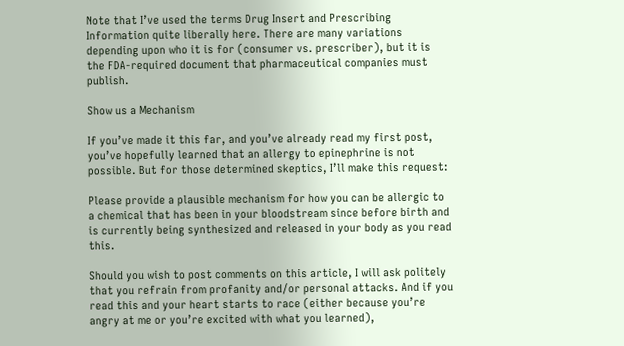Note that I’ve used the terms Drug Insert and Prescribing Information quite liberally here. There are many variations depending upon who it is for (consumer vs. prescriber), but it is the FDA-required document that pharmaceutical companies must publish.

Show us a Mechanism

If you’ve made it this far, and you’ve already read my first post, you’ve hopefully learned that an allergy to epinephrine is not possible. But for those determined skeptics, I’ll make this request:

Please provide a plausible mechanism for how you can be allergic to a chemical that has been in your bloodstream since before birth and is currently being synthesized and released in your body as you read this.

Should you wish to post comments on this article, I will ask politely that you refrain from profanity and/or personal attacks. And if you read this and your heart starts to race (either because you’re angry at me or you’re excited with what you learned),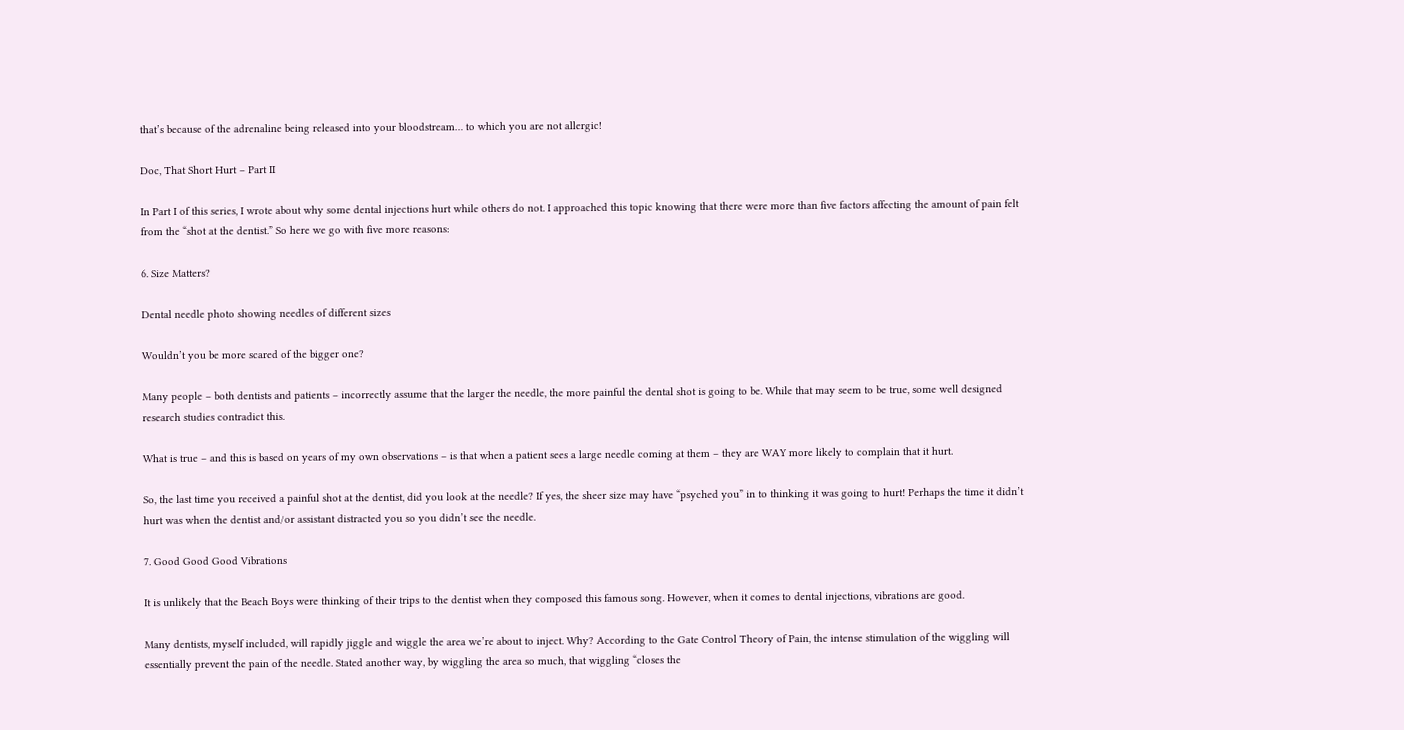that’s because of the adrenaline being released into your bloodstream… to which you are not allergic!

Doc, That Short Hurt – Part II

In Part I of this series, I wrote about why some dental injections hurt while others do not. I approached this topic knowing that there were more than five factors affecting the amount of pain felt from the “shot at the dentist.” So here we go with five more reasons:

6. Size Matters?

Dental needle photo showing needles of different sizes

Wouldn’t you be more scared of the bigger one?

Many people – both dentists and patients – incorrectly assume that the larger the needle, the more painful the dental shot is going to be. While that may seem to be true, some well designed research studies contradict this.

What is true – and this is based on years of my own observations – is that when a patient sees a large needle coming at them – they are WAY more likely to complain that it hurt.

So, the last time you received a painful shot at the dentist, did you look at the needle? If yes, the sheer size may have “psyched you” in to thinking it was going to hurt! Perhaps the time it didn’t hurt was when the dentist and/or assistant distracted you so you didn’t see the needle.

7. Good Good Good Vibrations

It is unlikely that the Beach Boys were thinking of their trips to the dentist when they composed this famous song. However, when it comes to dental injections, vibrations are good.

Many dentists, myself included, will rapidly jiggle and wiggle the area we’re about to inject. Why? According to the Gate Control Theory of Pain, the intense stimulation of the wiggling will essentially prevent the pain of the needle. Stated another way, by wiggling the area so much, that wiggling “closes the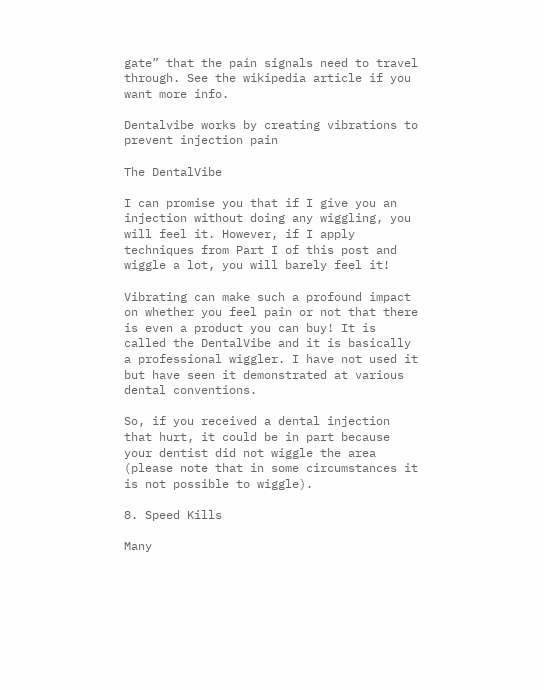gate” that the pain signals need to travel through. See the wikipedia article if you want more info.

Dentalvibe works by creating vibrations to prevent injection pain

The DentalVibe

I can promise you that if I give you an injection without doing any wiggling, you will feel it. However, if I apply techniques from Part I of this post and wiggle a lot, you will barely feel it!

Vibrating can make such a profound impact on whether you feel pain or not that there is even a product you can buy! It is called the DentalVibe and it is basically a professional wiggler. I have not used it but have seen it demonstrated at various dental conventions.

So, if you received a dental injection that hurt, it could be in part because your dentist did not wiggle the area (please note that in some circumstances it is not possible to wiggle).

8. Speed Kills

Many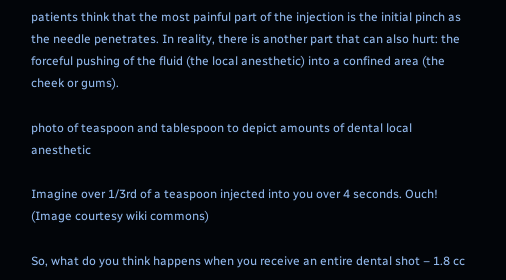patients think that the most painful part of the injection is the initial pinch as the needle penetrates. In reality, there is another part that can also hurt: the forceful pushing of the fluid (the local anesthetic) into a confined area (the cheek or gums).

photo of teaspoon and tablespoon to depict amounts of dental local anesthetic

Imagine over 1/3rd of a teaspoon injected into you over 4 seconds. Ouch! (Image courtesy wiki commons)

So, what do you think happens when you receive an entire dental shot – 1.8 cc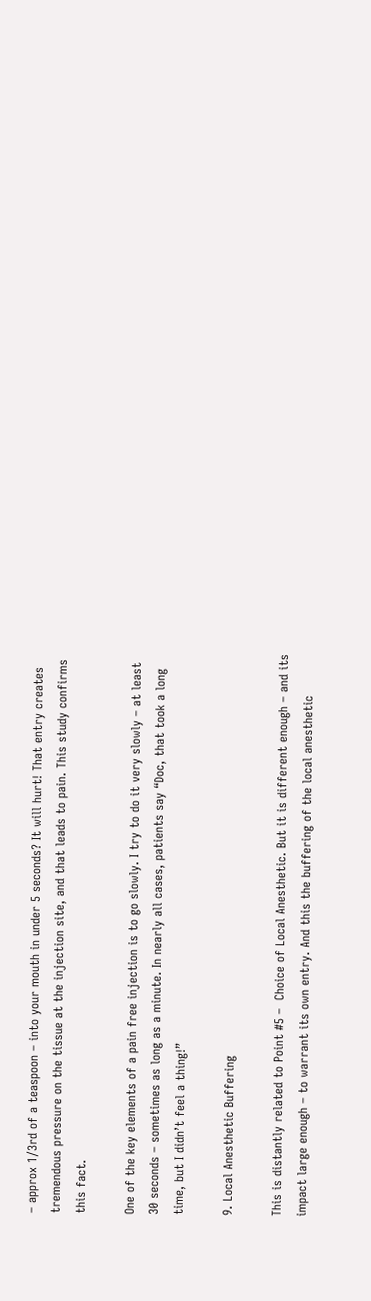– approx 1/3rd of a teaspoon – into your mouth in under 5 seconds? It will hurt! That entry creates tremendous pressure on the tissue at the injection site, and that leads to pain. This study confirms this fact.

One of the key elements of a pain free injection is to go slowly. I try to do it very slowly – at least 30 seconds – sometimes as long as a minute. In nearly all cases, patients say “Doc, that took a long time, but I didn’t feel a thing!”

9. Local Anesthetic Buffering

This is distantly related to Point #5 –  Choice of Local Anesthetic. But it is different enough – and its impact large enough – to warrant its own entry. And this the buffering of the local anesthetic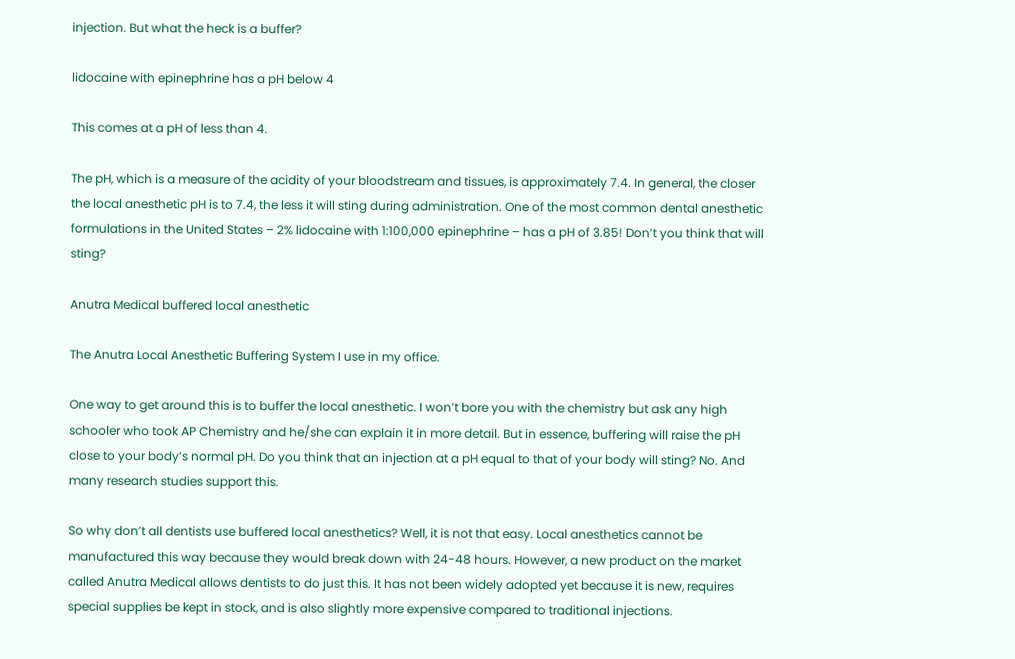injection. But what the heck is a buffer?

lidocaine with epinephrine has a pH below 4

This comes at a pH of less than 4.

The pH, which is a measure of the acidity of your bloodstream and tissues, is approximately 7.4. In general, the closer the local anesthetic pH is to 7.4, the less it will sting during administration. One of the most common dental anesthetic formulations in the United States – 2% lidocaine with 1:100,000 epinephrine – has a pH of 3.85! Don’t you think that will sting?

Anutra Medical buffered local anesthetic

The Anutra Local Anesthetic Buffering System I use in my office.

One way to get around this is to buffer the local anesthetic. I won’t bore you with the chemistry but ask any high schooler who took AP Chemistry and he/she can explain it in more detail. But in essence, buffering will raise the pH close to your body’s normal pH. Do you think that an injection at a pH equal to that of your body will sting? No. And many research studies support this.

So why don’t all dentists use buffered local anesthetics? Well, it is not that easy. Local anesthetics cannot be manufactured this way because they would break down with 24-48 hours. However, a new product on the market called Anutra Medical allows dentists to do just this. It has not been widely adopted yet because it is new, requires special supplies be kept in stock, and is also slightly more expensive compared to traditional injections.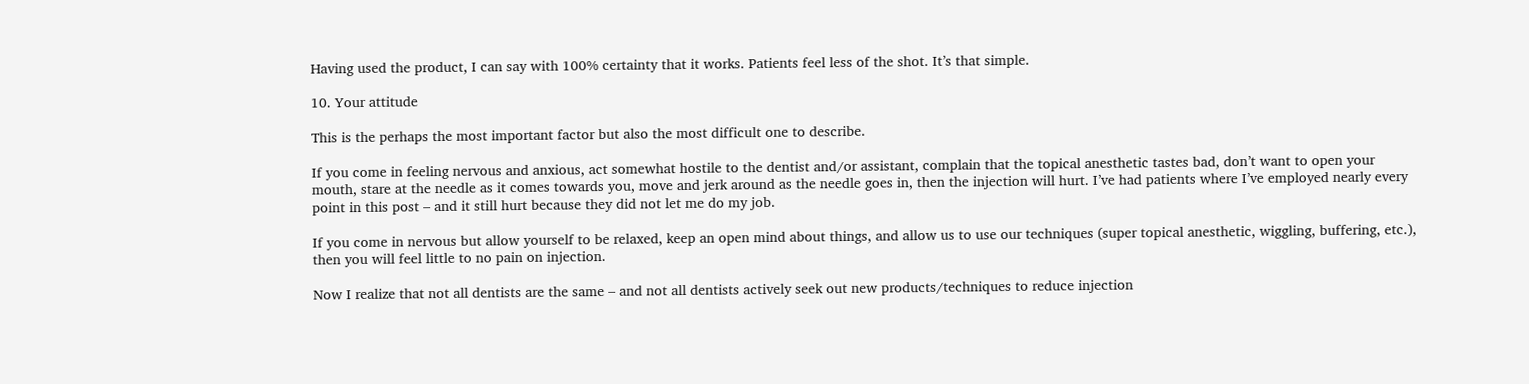Having used the product, I can say with 100% certainty that it works. Patients feel less of the shot. It’s that simple.

10. Your attitude

This is the perhaps the most important factor but also the most difficult one to describe.

If you come in feeling nervous and anxious, act somewhat hostile to the dentist and/or assistant, complain that the topical anesthetic tastes bad, don’t want to open your mouth, stare at the needle as it comes towards you, move and jerk around as the needle goes in, then the injection will hurt. I’ve had patients where I’ve employed nearly every point in this post – and it still hurt because they did not let me do my job.

If you come in nervous but allow yourself to be relaxed, keep an open mind about things, and allow us to use our techniques (super topical anesthetic, wiggling, buffering, etc.), then you will feel little to no pain on injection.

Now I realize that not all dentists are the same – and not all dentists actively seek out new products/techniques to reduce injection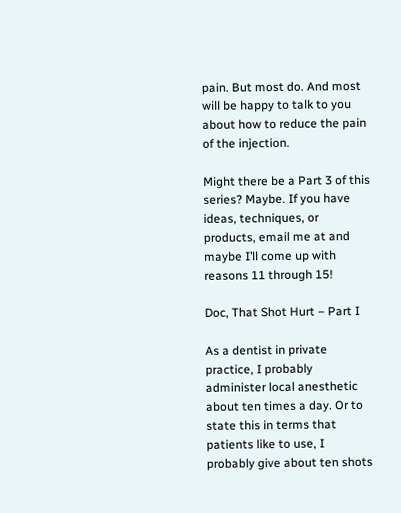pain. But most do. And most will be happy to talk to you about how to reduce the pain of the injection.

Might there be a Part 3 of this series? Maybe. If you have ideas, techniques, or products, email me at and maybe I’ll come up with reasons 11 through 15!

Doc, That Shot Hurt – Part I

As a dentist in private practice, I probably administer local anesthetic about ten times a day. Or to state this in terms that patients like to use, I probably give about ten shots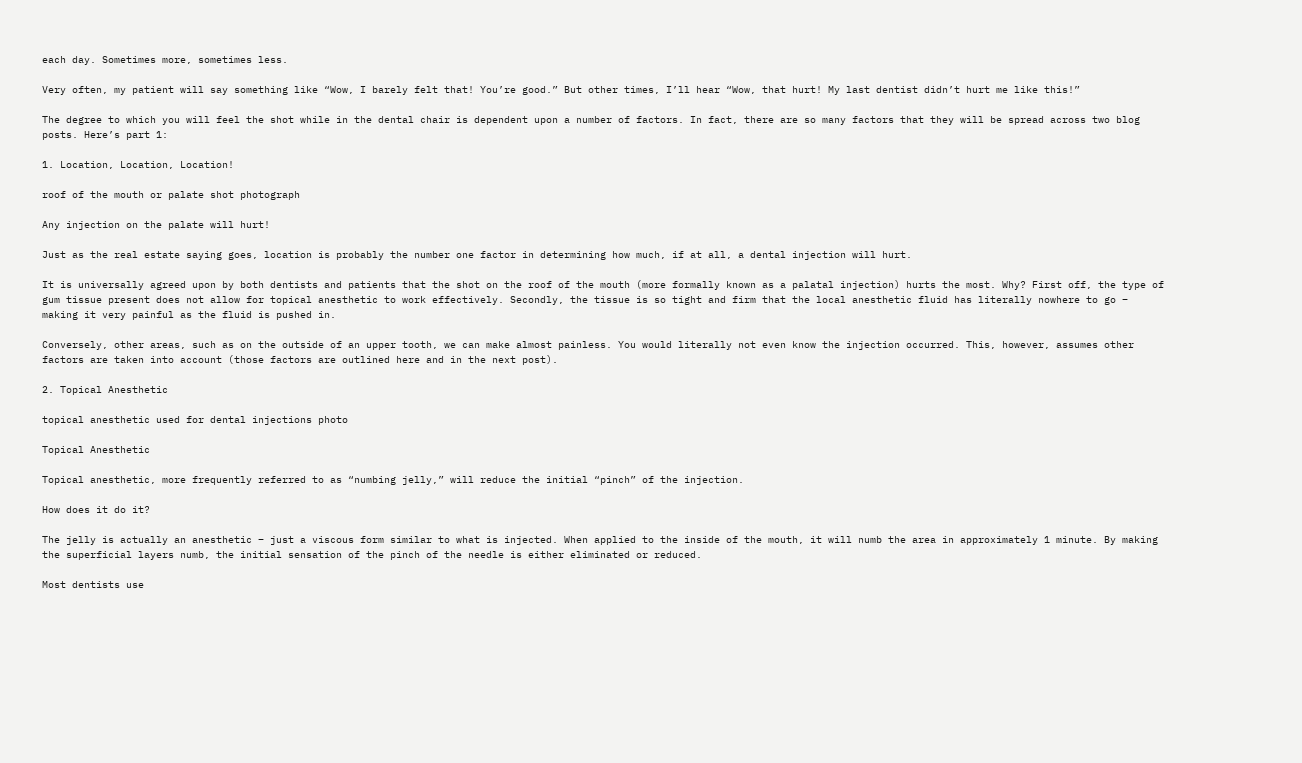each day. Sometimes more, sometimes less.

Very often, my patient will say something like “Wow, I barely felt that! You’re good.” But other times, I’ll hear “Wow, that hurt! My last dentist didn’t hurt me like this!”

The degree to which you will feel the shot while in the dental chair is dependent upon a number of factors. In fact, there are so many factors that they will be spread across two blog posts. Here’s part 1:

1. Location, Location, Location!

roof of the mouth or palate shot photograph

Any injection on the palate will hurt!

Just as the real estate saying goes, location is probably the number one factor in determining how much, if at all, a dental injection will hurt.

It is universally agreed upon by both dentists and patients that the shot on the roof of the mouth (more formally known as a palatal injection) hurts the most. Why? First off, the type of gum tissue present does not allow for topical anesthetic to work effectively. Secondly, the tissue is so tight and firm that the local anesthetic fluid has literally nowhere to go – making it very painful as the fluid is pushed in.

Conversely, other areas, such as on the outside of an upper tooth, we can make almost painless. You would literally not even know the injection occurred. This, however, assumes other factors are taken into account (those factors are outlined here and in the next post).

2. Topical Anesthetic

topical anesthetic used for dental injections photo

Topical Anesthetic

Topical anesthetic, more frequently referred to as “numbing jelly,” will reduce the initial “pinch” of the injection.

How does it do it?

The jelly is actually an anesthetic – just a viscous form similar to what is injected. When applied to the inside of the mouth, it will numb the area in approximately 1 minute. By making the superficial layers numb, the initial sensation of the pinch of the needle is either eliminated or reduced.

Most dentists use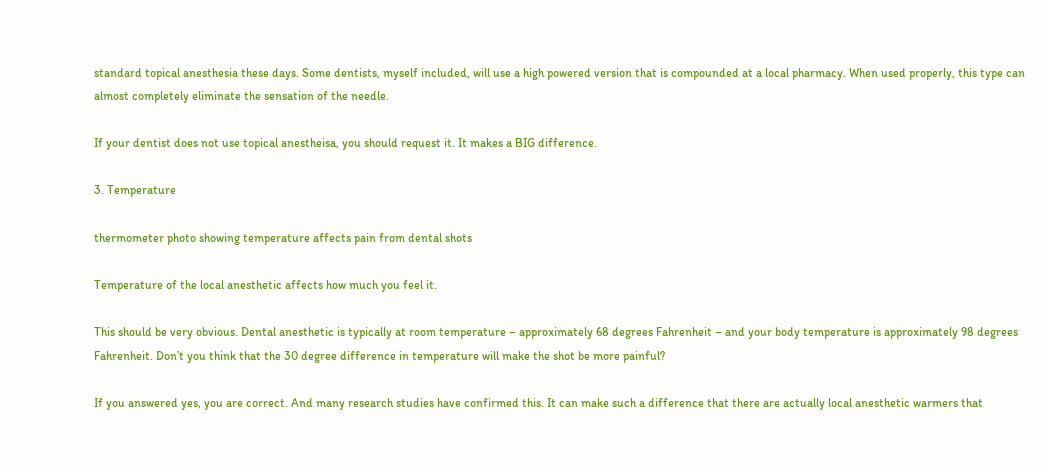standard topical anesthesia these days. Some dentists, myself included, will use a high powered version that is compounded at a local pharmacy. When used properly, this type can almost completely eliminate the sensation of the needle.

If your dentist does not use topical anestheisa, you should request it. It makes a BIG difference.

3. Temperature

thermometer photo showing temperature affects pain from dental shots

Temperature of the local anesthetic affects how much you feel it.

This should be very obvious. Dental anesthetic is typically at room temperature – approximately 68 degrees Fahrenheit – and your body temperature is approximately 98 degrees Fahrenheit. Don’t you think that the 30 degree difference in temperature will make the shot be more painful?

If you answered yes, you are correct. And many research studies have confirmed this. It can make such a difference that there are actually local anesthetic warmers that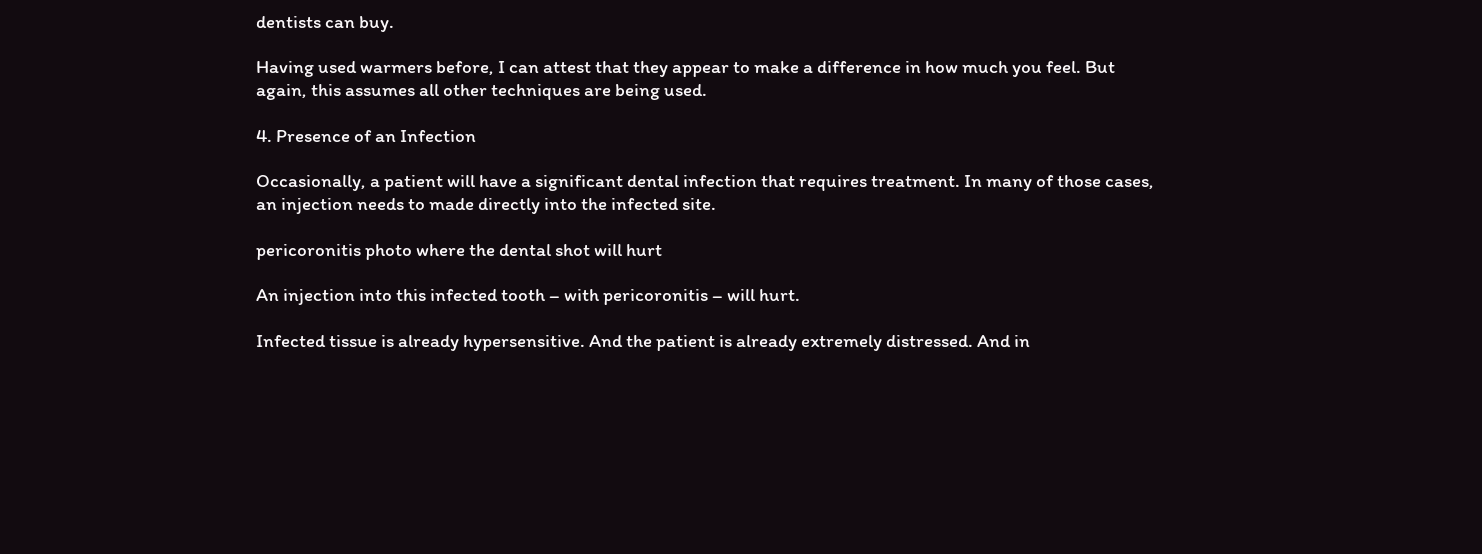dentists can buy.

Having used warmers before, I can attest that they appear to make a difference in how much you feel. But again, this assumes all other techniques are being used.

4. Presence of an Infection

Occasionally, a patient will have a significant dental infection that requires treatment. In many of those cases, an injection needs to made directly into the infected site.

pericoronitis photo where the dental shot will hurt

An injection into this infected tooth – with pericoronitis – will hurt.

Infected tissue is already hypersensitive. And the patient is already extremely distressed. And in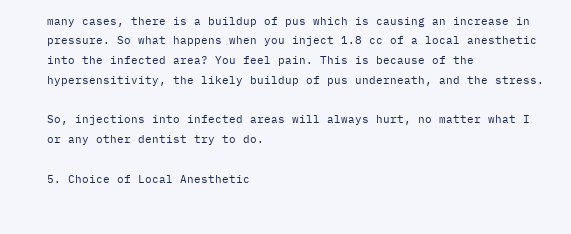many cases, there is a buildup of pus which is causing an increase in pressure. So what happens when you inject 1.8 cc of a local anesthetic into the infected area? You feel pain. This is because of the hypersensitivity, the likely buildup of pus underneath, and the stress.

So, injections into infected areas will always hurt, no matter what I or any other dentist try to do.

5. Choice of Local Anesthetic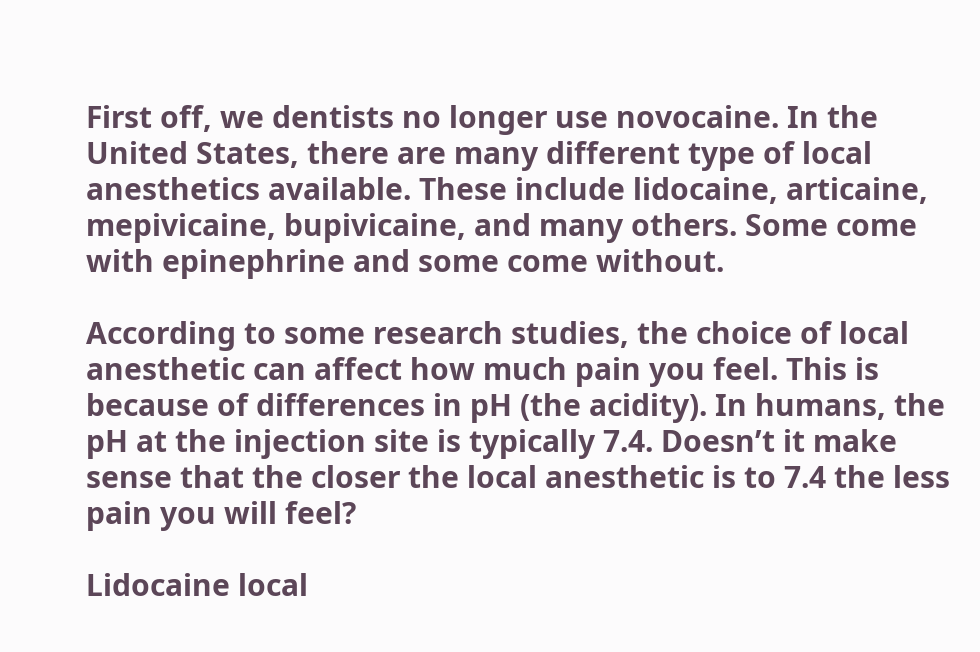First off, we dentists no longer use novocaine. In the United States, there are many different type of local anesthetics available. These include lidocaine, articaine, mepivicaine, bupivicaine, and many others. Some come with epinephrine and some come without.

According to some research studies, the choice of local anesthetic can affect how much pain you feel. This is because of differences in pH (the acidity). In humans, the pH at the injection site is typically 7.4. Doesn’t it make sense that the closer the local anesthetic is to 7.4 the less pain you will feel?

Lidocaine local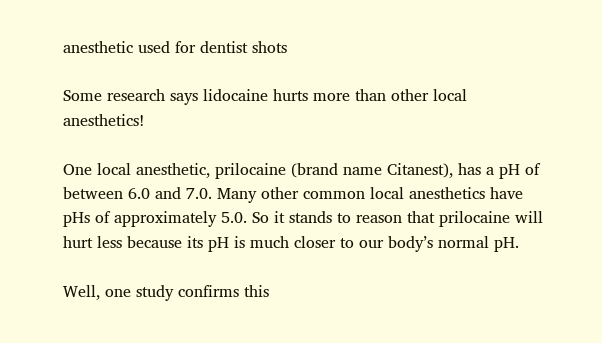anesthetic used for dentist shots

Some research says lidocaine hurts more than other local anesthetics!

One local anesthetic, prilocaine (brand name Citanest), has a pH of between 6.0 and 7.0. Many other common local anesthetics have pHs of approximately 5.0. So it stands to reason that prilocaine will hurt less because its pH is much closer to our body’s normal pH.

Well, one study confirms this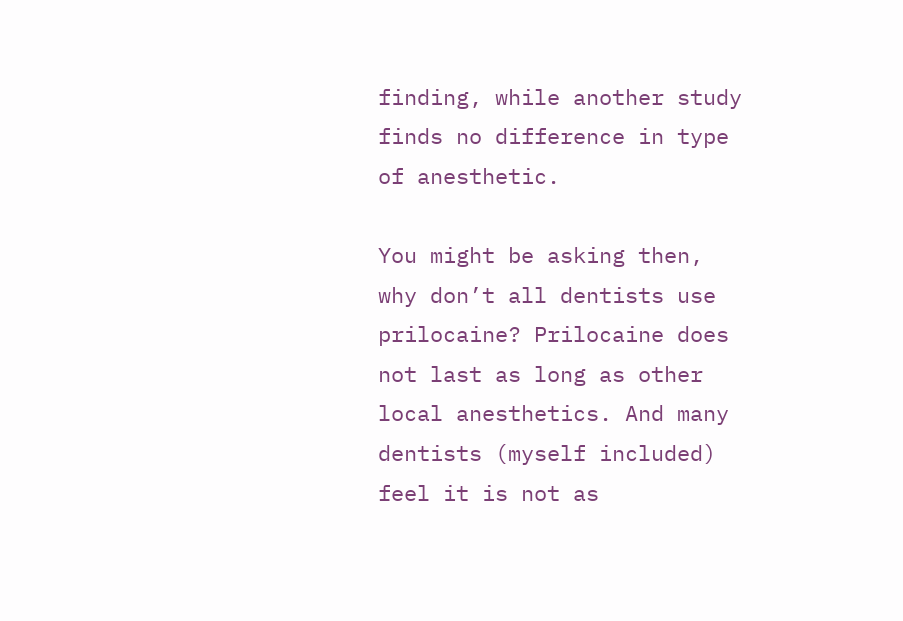finding, while another study finds no difference in type of anesthetic.

You might be asking then, why don’t all dentists use prilocaine? Prilocaine does not last as long as other local anesthetics. And many dentists (myself included) feel it is not as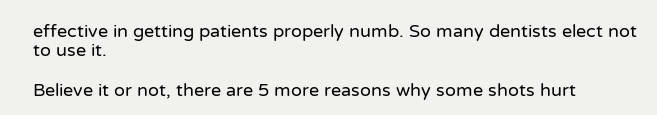effective in getting patients properly numb. So many dentists elect not to use it.

Believe it or not, there are 5 more reasons why some shots hurt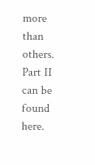more than others. Part II can be found here.